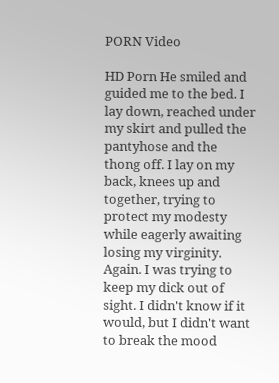PORN Video

HD Porn He smiled and guided me to the bed. I lay down, reached under my skirt and pulled the pantyhose and the thong off. I lay on my back, knees up and together, trying to protect my modesty while eagerly awaiting losing my virginity. Again. I was trying to keep my dick out of sight. I didn't know if it would, but I didn't want to break the mood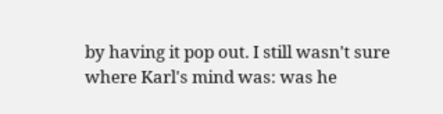by having it pop out. I still wasn't sure where Karl's mind was: was he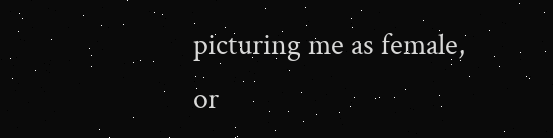picturing me as female, or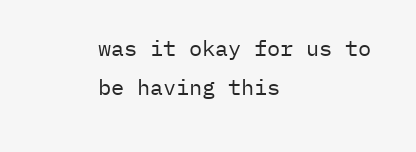was it okay for us to be having this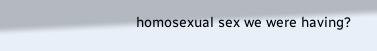homosexual sex we were having?